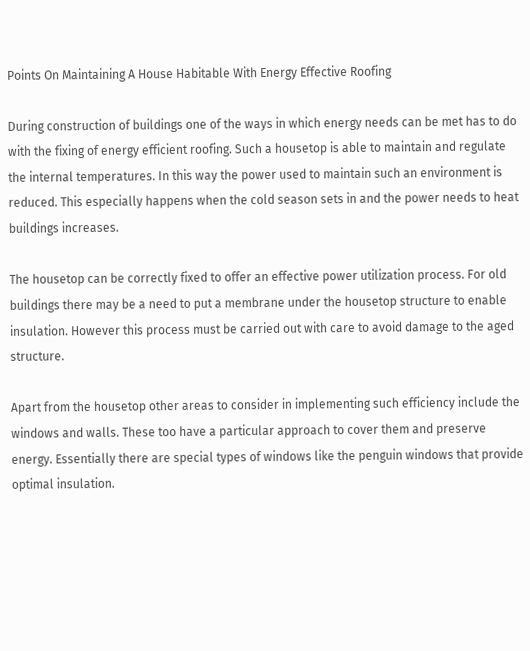Points On Maintaining A House Habitable With Energy Effective Roofing

During construction of buildings one of the ways in which energy needs can be met has to do with the fixing of energy efficient roofing. Such a housetop is able to maintain and regulate the internal temperatures. In this way the power used to maintain such an environment is reduced. This especially happens when the cold season sets in and the power needs to heat buildings increases.

The housetop can be correctly fixed to offer an effective power utilization process. For old buildings there may be a need to put a membrane under the housetop structure to enable insulation. However this process must be carried out with care to avoid damage to the aged structure.

Apart from the housetop other areas to consider in implementing such efficiency include the windows and walls. These too have a particular approach to cover them and preserve energy. Essentially there are special types of windows like the penguin windows that provide optimal insulation.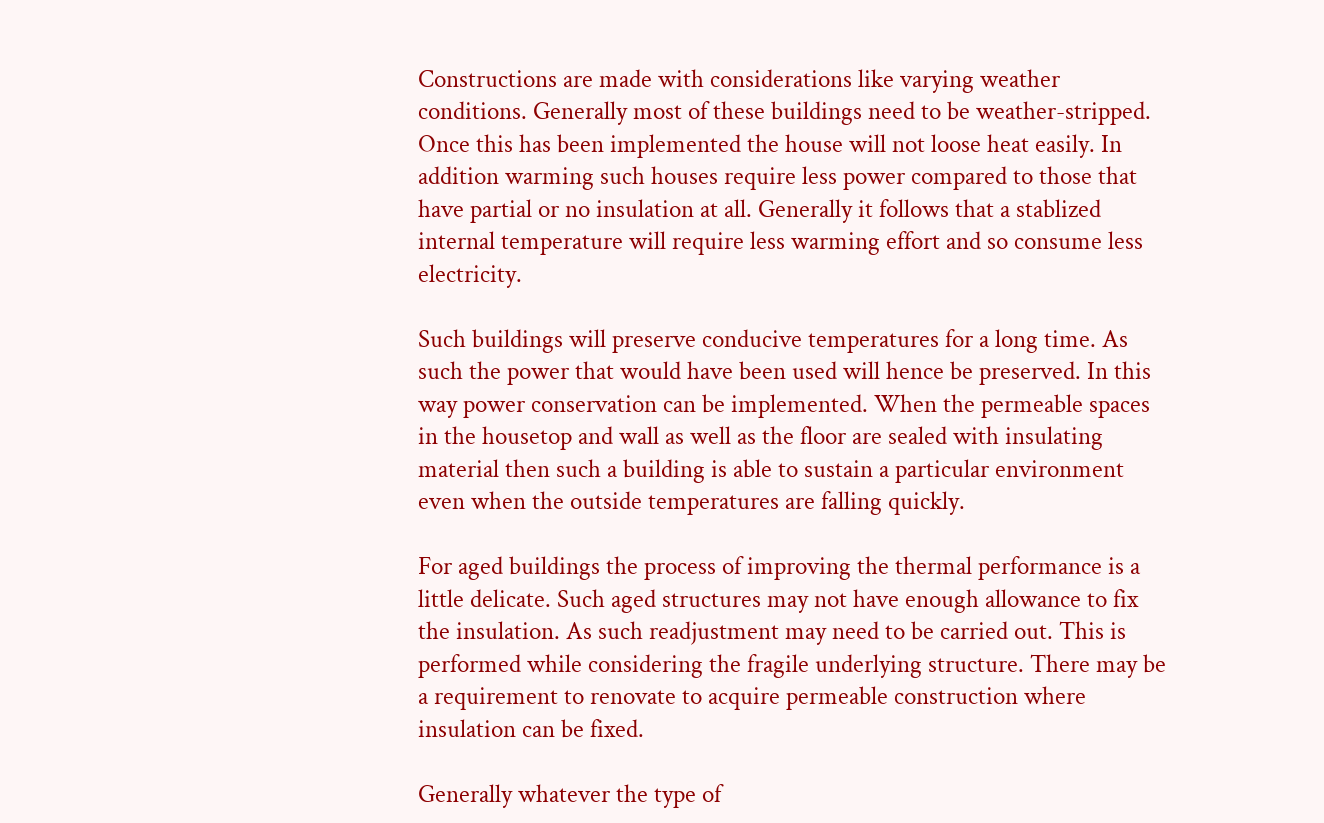Constructions are made with considerations like varying weather conditions. Generally most of these buildings need to be weather-stripped. Once this has been implemented the house will not loose heat easily. In addition warming such houses require less power compared to those that have partial or no insulation at all. Generally it follows that a stablized internal temperature will require less warming effort and so consume less electricity.

Such buildings will preserve conducive temperatures for a long time. As such the power that would have been used will hence be preserved. In this way power conservation can be implemented. When the permeable spaces in the housetop and wall as well as the floor are sealed with insulating material then such a building is able to sustain a particular environment even when the outside temperatures are falling quickly.

For aged buildings the process of improving the thermal performance is a little delicate. Such aged structures may not have enough allowance to fix the insulation. As such readjustment may need to be carried out. This is performed while considering the fragile underlying structure. There may be a requirement to renovate to acquire permeable construction where insulation can be fixed.

Generally whatever the type of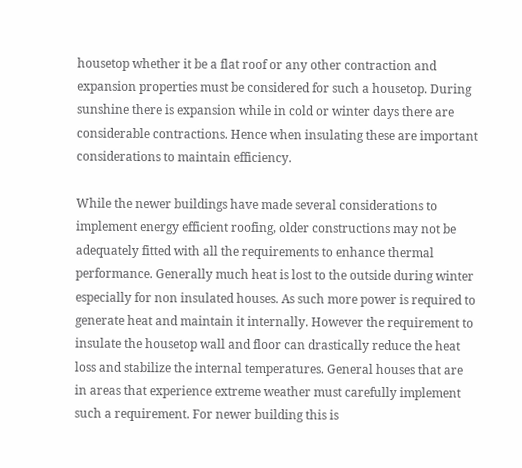housetop whether it be a flat roof or any other contraction and expansion properties must be considered for such a housetop. During sunshine there is expansion while in cold or winter days there are considerable contractions. Hence when insulating these are important considerations to maintain efficiency.

While the newer buildings have made several considerations to implement energy efficient roofing, older constructions may not be adequately fitted with all the requirements to enhance thermal performance. Generally much heat is lost to the outside during winter especially for non insulated houses. As such more power is required to generate heat and maintain it internally. However the requirement to insulate the housetop wall and floor can drastically reduce the heat loss and stabilize the internal temperatures. General houses that are in areas that experience extreme weather must carefully implement such a requirement. For newer building this is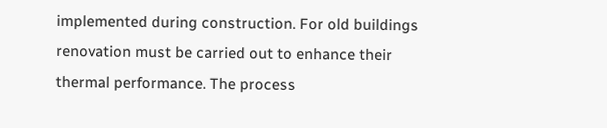implemented during construction. For old buildings renovation must be carried out to enhance their thermal performance. The process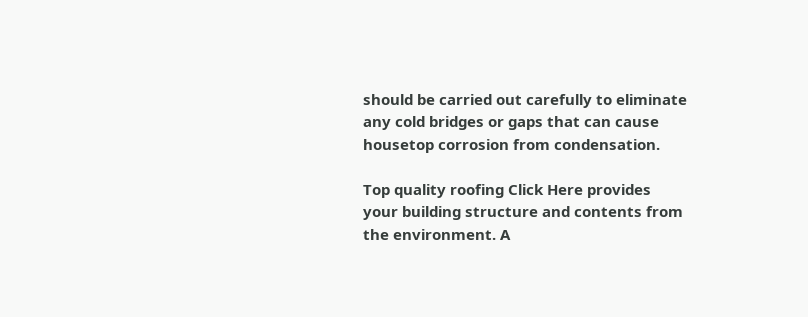should be carried out carefully to eliminate any cold bridges or gaps that can cause housetop corrosion from condensation.

Top quality roofing Click Here provides your building structure and contents from the environment. A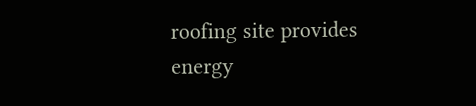roofing site provides energy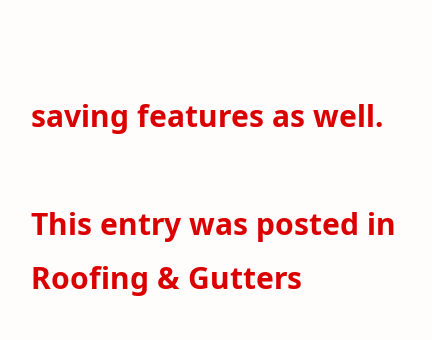saving features as well.

This entry was posted in Roofing & Gutters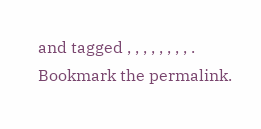and tagged , , , , , , , , . Bookmark the permalink.